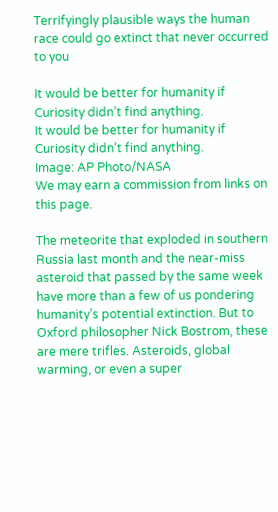Terrifyingly plausible ways the human race could go extinct that never occurred to you

It would be better for humanity if Curiosity didn’t find anything.
It would be better for humanity if Curiosity didn’t find anything.
Image: AP Photo/NASA
We may earn a commission from links on this page.

The meteorite that exploded in southern Russia last month and the near-miss asteroid that passed by the same week have more than a few of us pondering humanity’s potential extinction. But to Oxford philosopher Nick Bostrom, these are mere trifles. Asteroids, global warming, or even a super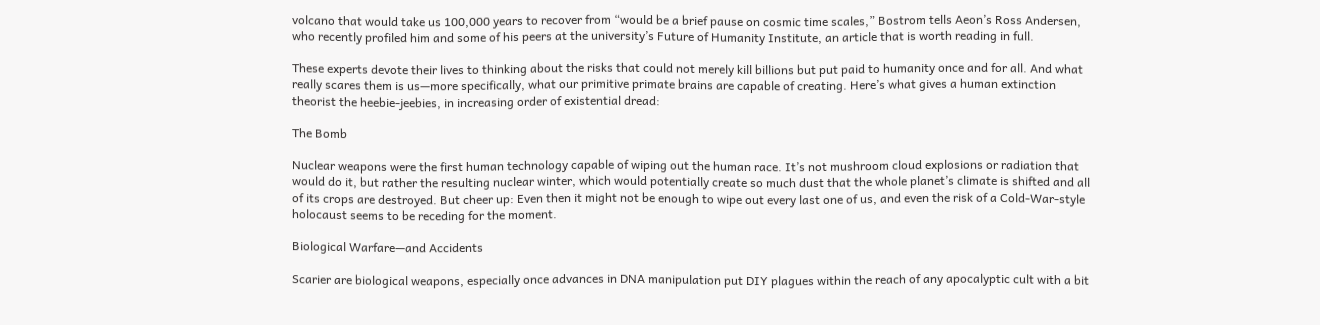volcano that would take us 100,000 years to recover from “would be a brief pause on cosmic time scales,” Bostrom tells Aeon’s Ross Andersen, who recently profiled him and some of his peers at the university’s Future of Humanity Institute, an article that is worth reading in full.

These experts devote their lives to thinking about the risks that could not merely kill billions but put paid to humanity once and for all. And what really scares them is us—more specifically, what our primitive primate brains are capable of creating. Here’s what gives a human extinction theorist the heebie-jeebies, in increasing order of existential dread:

The Bomb

Nuclear weapons were the first human technology capable of wiping out the human race. It’s not mushroom cloud explosions or radiation that would do it, but rather the resulting nuclear winter, which would potentially create so much dust that the whole planet’s climate is shifted and all of its crops are destroyed. But cheer up: Even then it might not be enough to wipe out every last one of us, and even the risk of a Cold-War-style holocaust seems to be receding for the moment.

Biological Warfare—and Accidents

Scarier are biological weapons, especially once advances in DNA manipulation put DIY plagues within the reach of any apocalyptic cult with a bit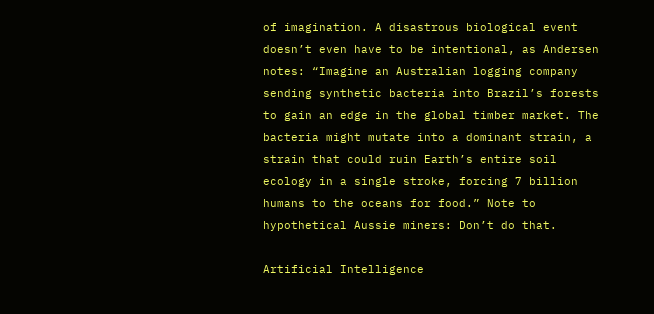of imagination. A disastrous biological event doesn’t even have to be intentional, as Andersen notes: “Imagine an Australian logging company sending synthetic bacteria into Brazil’s forests to gain an edge in the global timber market. The bacteria might mutate into a dominant strain, a strain that could ruin Earth’s entire soil ecology in a single stroke, forcing 7 billion humans to the oceans for food.” Note to hypothetical Aussie miners: Don’t do that.

Artificial Intelligence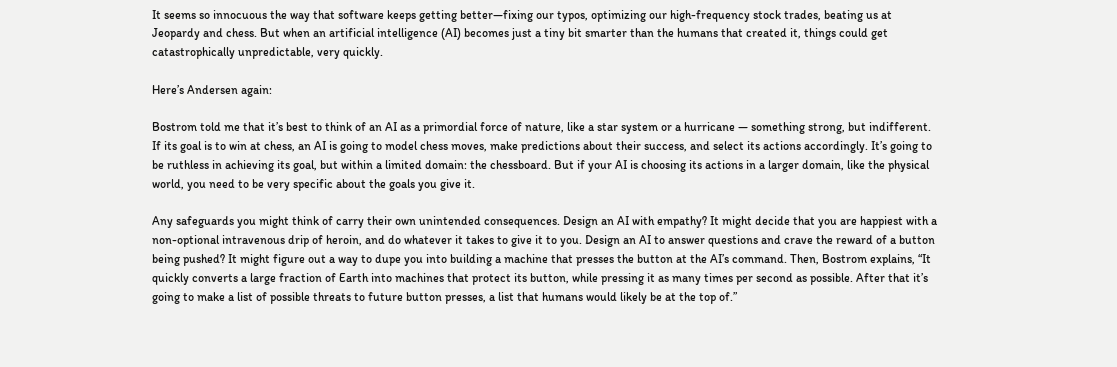It seems so innocuous the way that software keeps getting better—fixing our typos, optimizing our high-frequency stock trades, beating us at Jeopardy and chess. But when an artificial intelligence (AI) becomes just a tiny bit smarter than the humans that created it, things could get catastrophically unpredictable, very quickly.

Here’s Andersen again:

Bostrom told me that it’s best to think of an AI as a primordial force of nature, like a star system or a hurricane — something strong, but indifferent. If its goal is to win at chess, an AI is going to model chess moves, make predictions about their success, and select its actions accordingly. It’s going to be ruthless in achieving its goal, but within a limited domain: the chessboard. But if your AI is choosing its actions in a larger domain, like the physical world, you need to be very specific about the goals you give it.

Any safeguards you might think of carry their own unintended consequences. Design an AI with empathy? It might decide that you are happiest with a non-optional intravenous drip of heroin, and do whatever it takes to give it to you. Design an AI to answer questions and crave the reward of a button being pushed? It might figure out a way to dupe you into building a machine that presses the button at the AI’s command. Then, Bostrom explains, “It quickly converts a large fraction of Earth into machines that protect its button, while pressing it as many times per second as possible. After that it’s going to make a list of possible threats to future button presses, a list that humans would likely be at the top of.”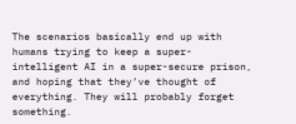The scenarios basically end up with humans trying to keep a super-intelligent AI in a super-secure prison, and hoping that they’ve thought of everything. They will probably forget something.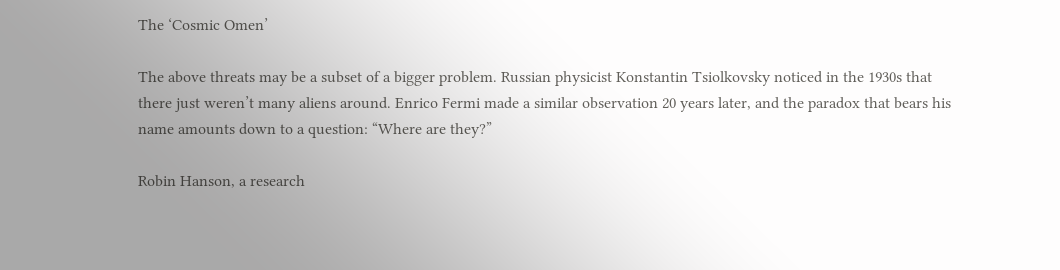The ‘Cosmic Omen’

The above threats may be a subset of a bigger problem. Russian physicist Konstantin Tsiolkovsky noticed in the 1930s that there just weren’t many aliens around. Enrico Fermi made a similar observation 20 years later, and the paradox that bears his name amounts down to a question: “Where are they?”

Robin Hanson, a research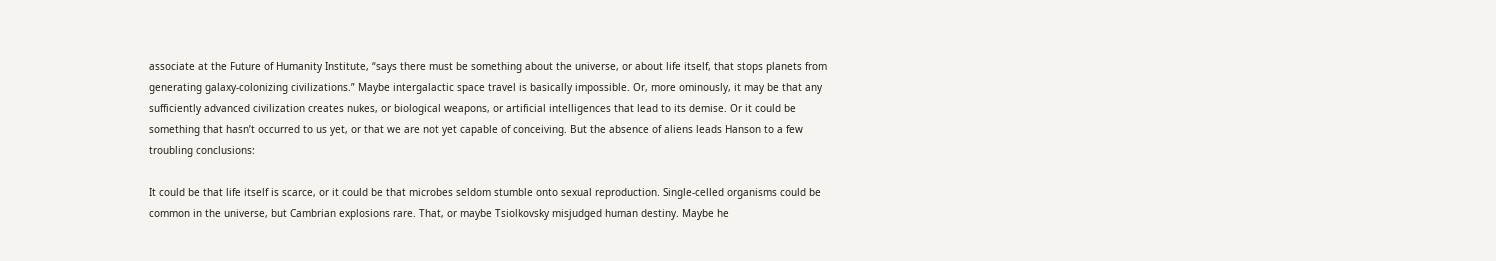associate at the Future of Humanity Institute, “says there must be something about the universe, or about life itself, that stops planets from generating galaxy-colonizing civilizations.” Maybe intergalactic space travel is basically impossible. Or, more ominously, it may be that any sufficiently advanced civilization creates nukes, or biological weapons, or artificial intelligences that lead to its demise. Or it could be something that hasn’t occurred to us yet, or that we are not yet capable of conceiving. But the absence of aliens leads Hanson to a few troubling conclusions:

It could be that life itself is scarce, or it could be that microbes seldom stumble onto sexual reproduction. Single-celled organisms could be common in the universe, but Cambrian explosions rare. That, or maybe Tsiolkovsky misjudged human destiny. Maybe he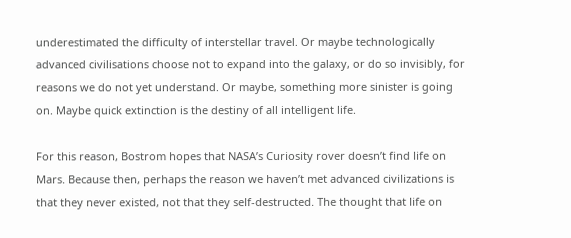underestimated the difficulty of interstellar travel. Or maybe technologically advanced civilisations choose not to expand into the galaxy, or do so invisibly, for reasons we do not yet understand. Or maybe, something more sinister is going on. Maybe quick extinction is the destiny of all intelligent life.

For this reason, Bostrom hopes that NASA’s Curiosity rover doesn’t find life on Mars. Because then, perhaps the reason we haven’t met advanced civilizations is that they never existed, not that they self-destructed. The thought that life on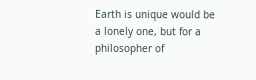Earth is unique would be a lonely one, but for a philosopher of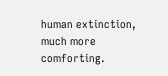human extinction, much more comforting.